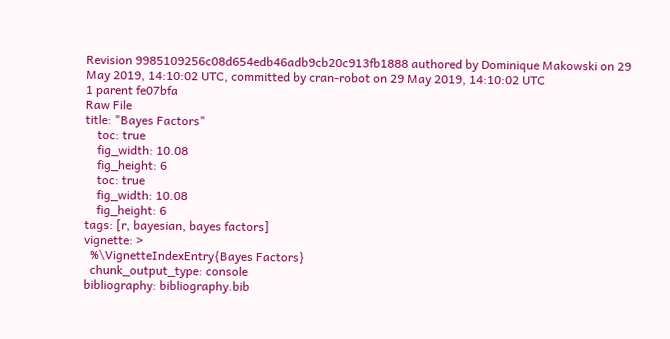Revision 9985109256c08d654edb46adb9cb20c913fb1888 authored by Dominique Makowski on 29 May 2019, 14:10:02 UTC, committed by cran-robot on 29 May 2019, 14:10:02 UTC
1 parent fe07bfa
Raw File
title: "Bayes Factors"
    toc: true
    fig_width: 10.08
    fig_height: 6
    toc: true
    fig_width: 10.08
    fig_height: 6
tags: [r, bayesian, bayes factors]
vignette: >
  %\VignetteIndexEntry{Bayes Factors}
  chunk_output_type: console
bibliography: bibliography.bib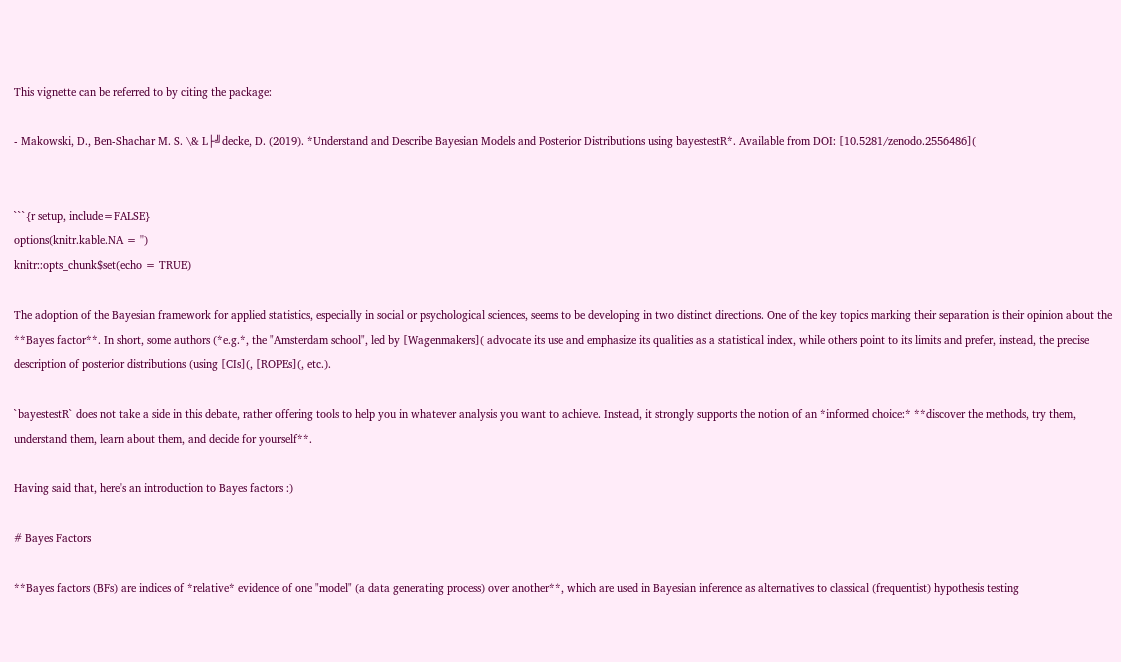This vignette can be referred to by citing the package:

- Makowski, D., Ben-Shachar M. S. \& L├╝decke, D. (2019). *Understand and Describe Bayesian Models and Posterior Distributions using bayestestR*. Available from DOI: [10.5281/zenodo.2556486](


```{r setup, include=FALSE}
options(knitr.kable.NA = '')
knitr::opts_chunk$set(echo = TRUE)

The adoption of the Bayesian framework for applied statistics, especially in social or psychological sciences, seems to be developing in two distinct directions. One of the key topics marking their separation is their opinion about the **Bayes factor**. In short, some authors (*e.g.*, the "Amsterdam school", led by [Wagenmakers]( advocate its use and emphasize its qualities as a statistical index, while others point to its limits and prefer, instead, the precise description of posterior distributions (using [CIs](, [ROPEs](, etc.).

`bayestestR` does not take a side in this debate, rather offering tools to help you in whatever analysis you want to achieve. Instead, it strongly supports the notion of an *informed choice:* **discover the methods, try them, understand them, learn about them, and decide for yourself**.

Having said that, here's an introduction to Bayes factors :)

# Bayes Factors

**Bayes factors (BFs) are indices of *relative* evidence of one "model" (a data generating process) over another**, which are used in Bayesian inference as alternatives to classical (frequentist) hypothesis testing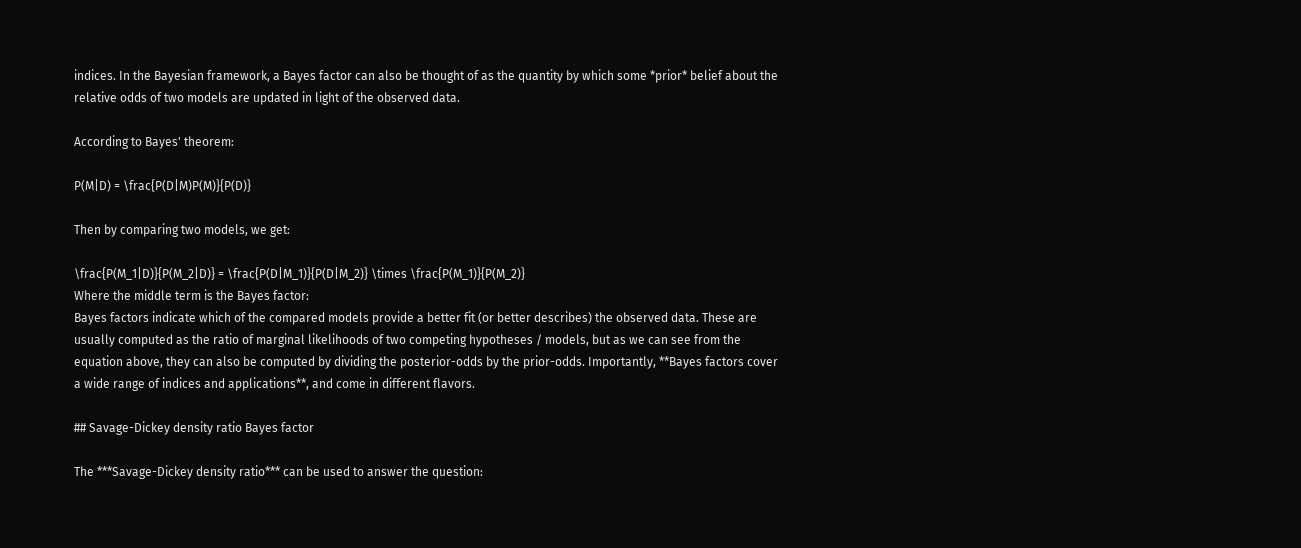indices. In the Bayesian framework, a Bayes factor can also be thought of as the quantity by which some *prior* belief about the relative odds of two models are updated in light of the observed data.

According to Bayes' theorem:

P(M|D) = \frac{P(D|M)P(M)}{P(D)}

Then by comparing two models, we get:

\frac{P(M_1|D)}{P(M_2|D)} = \frac{P(D|M_1)}{P(D|M_2)} \times \frac{P(M_1)}{P(M_2)}
Where the middle term is the Bayes factor:
Bayes factors indicate which of the compared models provide a better fit (or better describes) the observed data. These are usually computed as the ratio of marginal likelihoods of two competing hypotheses / models, but as we can see from the equation above, they can also be computed by dividing the posterior-odds by the prior-odds. Importantly, **Bayes factors cover a wide range of indices and applications**, and come in different flavors.

## Savage-Dickey density ratio Bayes factor

The ***Savage-Dickey density ratio*** can be used to answer the question: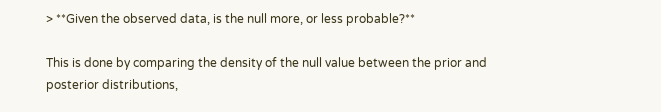> **Given the observed data, is the null more, or less probable?**

This is done by comparing the density of the null value between the prior and posterior distributions,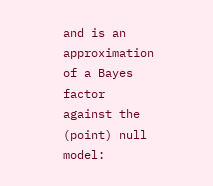and is an approximation of a Bayes factor against the (point) null model: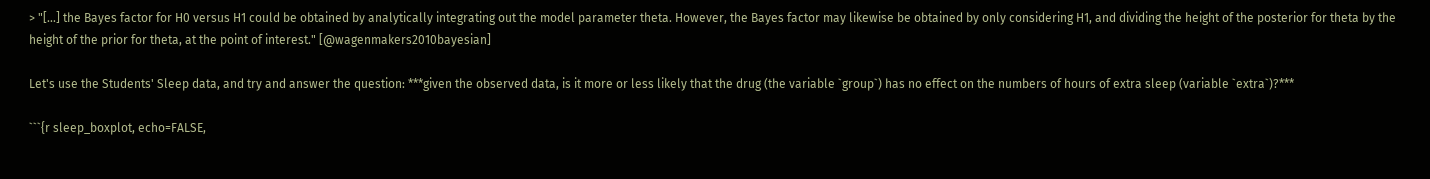> "[...] the Bayes factor for H0 versus H1 could be obtained by analytically integrating out the model parameter theta. However, the Bayes factor may likewise be obtained by only considering H1, and dividing the height of the posterior for theta by the height of the prior for theta, at the point of interest." [@wagenmakers2010bayesian]

Let's use the Students' Sleep data, and try and answer the question: ***given the observed data, is it more or less likely that the drug (the variable `group`) has no effect on the numbers of hours of extra sleep (variable `extra`)?***

```{r sleep_boxplot, echo=FALSE,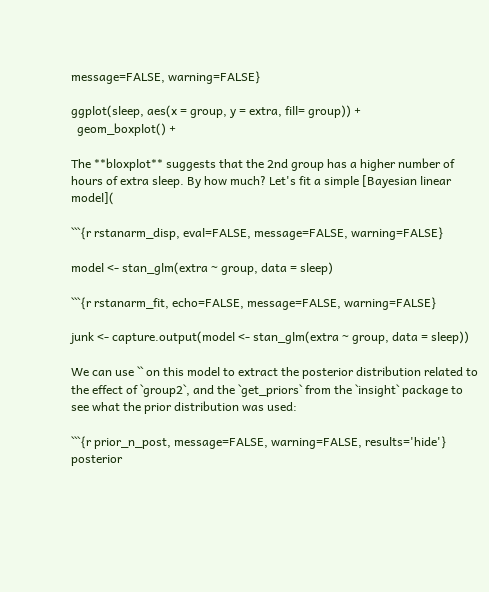message=FALSE, warning=FALSE}

ggplot(sleep, aes(x = group, y = extra, fill= group)) +
  geom_boxplot() +

The **bloxplot** suggests that the 2nd group has a higher number of hours of extra sleep. By how much? Let's fit a simple [Bayesian linear model](

```{r rstanarm_disp, eval=FALSE, message=FALSE, warning=FALSE}

model <- stan_glm(extra ~ group, data = sleep)

```{r rstanarm_fit, echo=FALSE, message=FALSE, warning=FALSE}

junk <- capture.output(model <- stan_glm(extra ~ group, data = sleep))

We can use `` on this model to extract the posterior distribution related to the effect of `group2`, and the `get_priors` from the `insight` package to see what the prior distribution was used:

```{r prior_n_post, message=FALSE, warning=FALSE, results='hide'}
posterior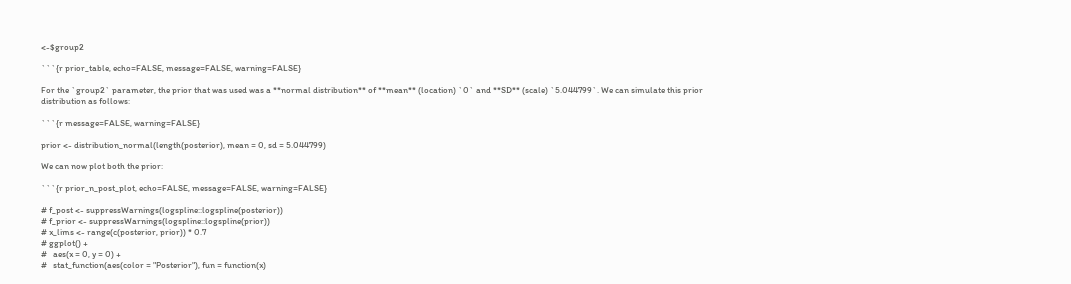<-$group2

```{r prior_table, echo=FALSE, message=FALSE, warning=FALSE}

For the `group2` parameter, the prior that was used was a **normal distribution** of **mean** (location) `0` and **SD** (scale) `5.044799`. We can simulate this prior distribution as follows:

```{r message=FALSE, warning=FALSE}

prior <- distribution_normal(length(posterior), mean = 0, sd = 5.044799)

We can now plot both the prior:

```{r prior_n_post_plot, echo=FALSE, message=FALSE, warning=FALSE}

# f_post <- suppressWarnings(logspline::logspline(posterior))
# f_prior <- suppressWarnings(logspline::logspline(prior))
# x_lims <- range(c(posterior, prior)) * 0.7
# ggplot() +
#   aes(x = 0, y = 0) +
#   stat_function(aes(color = "Posterior"), fun = function(x)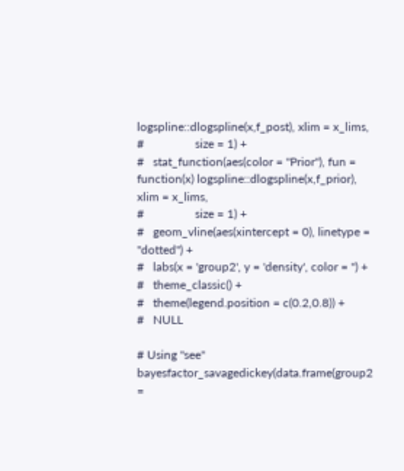logspline::dlogspline(x,f_post), xlim = x_lims,
#                 size = 1) +
#   stat_function(aes(color = "Prior"), fun = function(x) logspline::dlogspline(x,f_prior), xlim = x_lims,
#                 size = 1) +
#   geom_vline(aes(xintercept = 0), linetype = "dotted") +
#   labs(x = 'group2', y = 'density', color = '') +
#   theme_classic() +
#   theme(legend.position = c(0.2,0.8)) +
#   NULL

# Using "see"
bayesfactor_savagedickey(data.frame(group2 =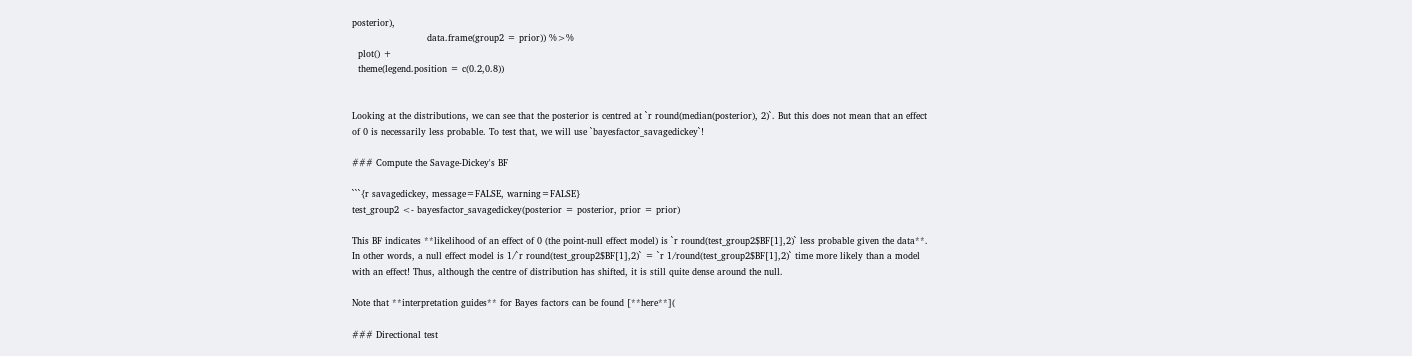posterior),
                         data.frame(group2 = prior)) %>%
  plot() +
  theme(legend.position = c(0.2,0.8))


Looking at the distributions, we can see that the posterior is centred at `r round(median(posterior), 2)`. But this does not mean that an effect of 0 is necessarily less probable. To test that, we will use `bayesfactor_savagedickey`!

### Compute the Savage-Dickey's BF

```{r savagedickey, message=FALSE, warning=FALSE}
test_group2 <- bayesfactor_savagedickey(posterior = posterior, prior = prior)

This BF indicates **likelihood of an effect of 0 (the point-null effect model) is `r round(test_group2$BF[1],2)` less probable given the data**. In other words, a null effect model is 1/`r round(test_group2$BF[1],2)` = `r 1/round(test_group2$BF[1],2)` time more likely than a model with an effect! Thus, although the centre of distribution has shifted, it is still quite dense around the null.

Note that **interpretation guides** for Bayes factors can be found [**here**](

### Directional test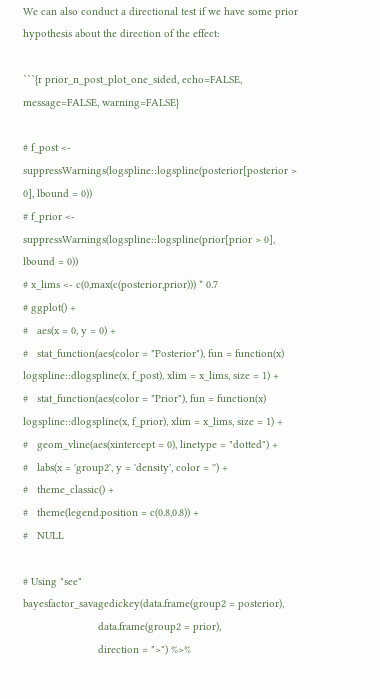We can also conduct a directional test if we have some prior hypothesis about the direction of the effect:

```{r prior_n_post_plot_one_sided, echo=FALSE, message=FALSE, warning=FALSE}

# f_post <- suppressWarnings(logspline::logspline(posterior[posterior > 0], lbound = 0))
# f_prior <- suppressWarnings(logspline::logspline(prior[prior > 0], lbound = 0))
# x_lims <- c(0,max(c(posterior,prior))) * 0.7
# ggplot() +
#   aes(x = 0, y = 0) +
#   stat_function(aes(color = "Posterior"), fun = function(x) logspline::dlogspline(x, f_post), xlim = x_lims, size = 1) +
#   stat_function(aes(color = "Prior"), fun = function(x) logspline::dlogspline(x, f_prior), xlim = x_lims, size = 1) +
#   geom_vline(aes(xintercept = 0), linetype = "dotted") +
#   labs(x = 'group2', y = 'density', color = '') +
#   theme_classic() +
#   theme(legend.position = c(0.8,0.8)) +
#   NULL

# Using "see"
bayesfactor_savagedickey(data.frame(group2 = posterior),
                         data.frame(group2 = prior),
                         direction = ">") %>%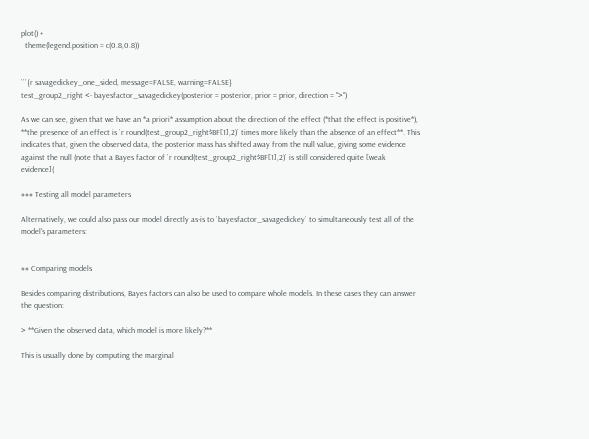plot() +
  theme(legend.position = c(0.8,0.8))


```{r savagedickey_one_sided, message=FALSE, warning=FALSE}
test_group2_right <- bayesfactor_savagedickey(posterior = posterior, prior = prior, direction = ">")

As we can see, given that we have an *a priori* assumption about the direction of the effect (*that the effect is positive*), **the presence of an effect is `r round(test_group2_right$BF[1],2)` times more likely than the absence of an effect**. This indicates that, given the observed data, the posterior mass has shifted away from the null value, giving some evidence against the null (note that a Bayes factor of `r round(test_group2_right$BF[1],2)` is still considered quite [weak evidence](

### Testing all model parameters

Alternatively, we could also pass our model directly as-is to `bayesfactor_savagedickey` to simultaneously test all of the model's parameters:


## Comparing models

Besides comparing distributions, Bayes factors can also be used to compare whole models. In these cases they can answer the question:

> **Given the observed data, which model is more likely?**

This is usually done by computing the marginal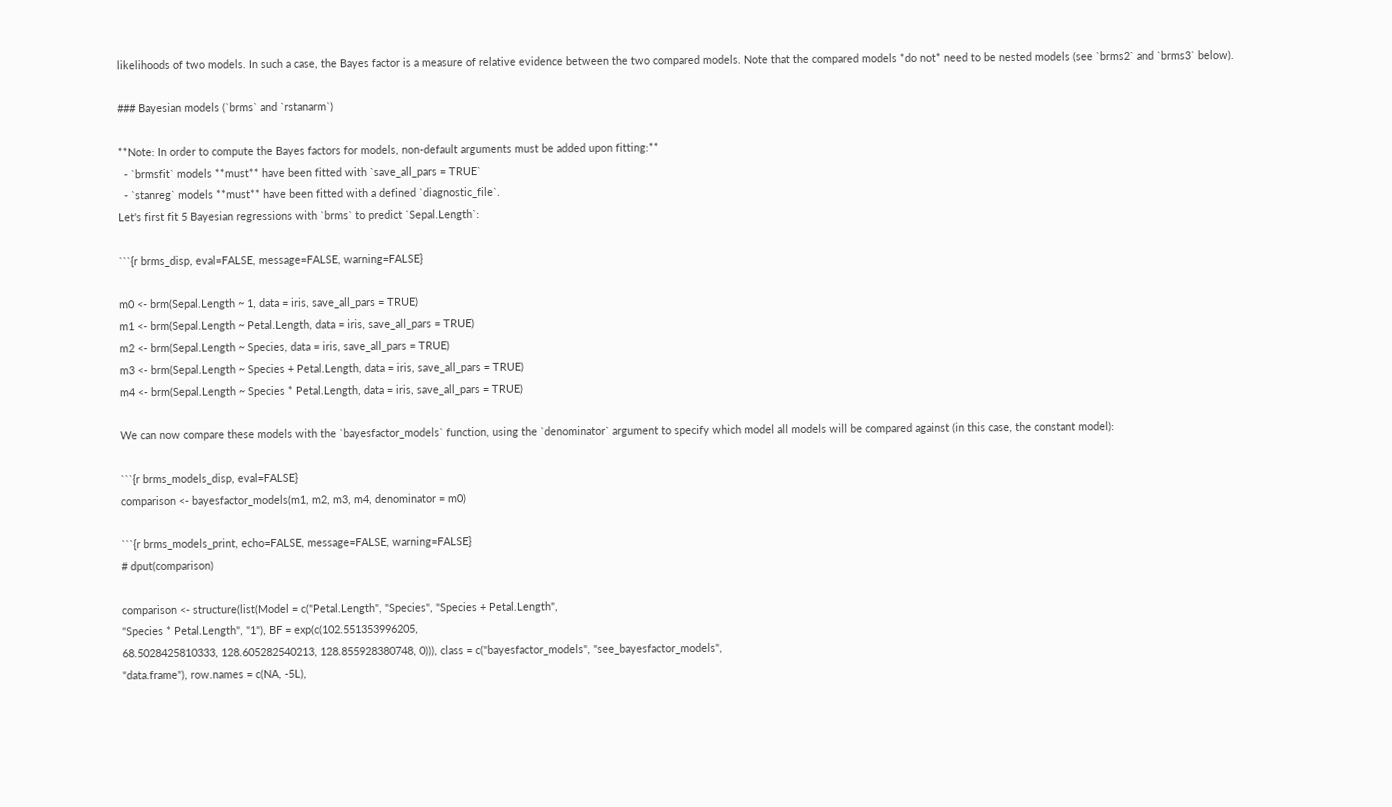likelihoods of two models. In such a case, the Bayes factor is a measure of relative evidence between the two compared models. Note that the compared models *do not* need to be nested models (see `brms2` and `brms3` below).

### Bayesian models (`brms` and `rstanarm`)

**Note: In order to compute the Bayes factors for models, non-default arguments must be added upon fitting:**
  - `brmsfit` models **must** have been fitted with `save_all_pars = TRUE`
  - `stanreg` models **must** have been fitted with a defined `diagnostic_file`.
Let's first fit 5 Bayesian regressions with `brms` to predict `Sepal.Length`:

```{r brms_disp, eval=FALSE, message=FALSE, warning=FALSE}

m0 <- brm(Sepal.Length ~ 1, data = iris, save_all_pars = TRUE)
m1 <- brm(Sepal.Length ~ Petal.Length, data = iris, save_all_pars = TRUE)
m2 <- brm(Sepal.Length ~ Species, data = iris, save_all_pars = TRUE)
m3 <- brm(Sepal.Length ~ Species + Petal.Length, data = iris, save_all_pars = TRUE)
m4 <- brm(Sepal.Length ~ Species * Petal.Length, data = iris, save_all_pars = TRUE)

We can now compare these models with the `bayesfactor_models` function, using the `denominator` argument to specify which model all models will be compared against (in this case, the constant model):

```{r brms_models_disp, eval=FALSE}
comparison <- bayesfactor_models(m1, m2, m3, m4, denominator = m0)

```{r brms_models_print, echo=FALSE, message=FALSE, warning=FALSE}
# dput(comparison)

comparison <- structure(list(Model = c("Petal.Length", "Species", "Species + Petal.Length",
"Species * Petal.Length", "1"), BF = exp(c(102.551353996205,
68.5028425810333, 128.605282540213, 128.855928380748, 0))), class = c("bayesfactor_models", "see_bayesfactor_models",
"data.frame"), row.names = c(NA, -5L),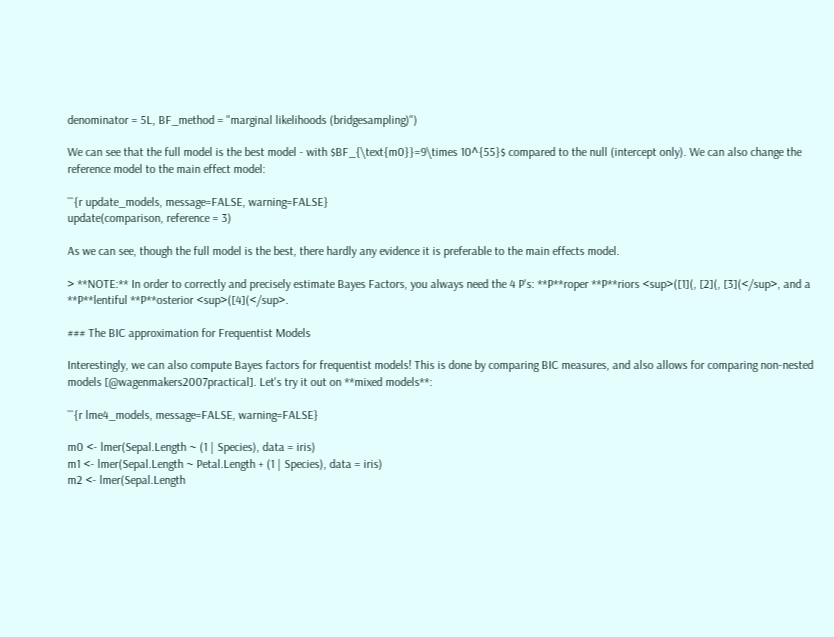denominator = 5L, BF_method = "marginal likelihoods (bridgesampling)")

We can see that the full model is the best model - with $BF_{\text{m0}}=9\times 10^{55}$ compared to the null (intercept only). We can also change the reference model to the main effect model:

```{r update_models, message=FALSE, warning=FALSE}
update(comparison, reference = 3)

As we can see, though the full model is the best, there hardly any evidence it is preferable to the main effects model.

> **NOTE:** In order to correctly and precisely estimate Bayes Factors, you always need the 4 P's: **P**roper **P**riors <sup>([1](, [2](, [3](</sup>, and a **P**lentiful **P**osterior <sup>([4](</sup>.

### The BIC approximation for Frequentist Models

Interestingly, we can also compute Bayes factors for frequentist models! This is done by comparing BIC measures, and also allows for comparing non-nested models [@wagenmakers2007practical]. Let's try it out on **mixed models**:

```{r lme4_models, message=FALSE, warning=FALSE}

m0 <- lmer(Sepal.Length ~ (1 | Species), data = iris)
m1 <- lmer(Sepal.Length ~ Petal.Length + (1 | Species), data = iris)
m2 <- lmer(Sepal.Length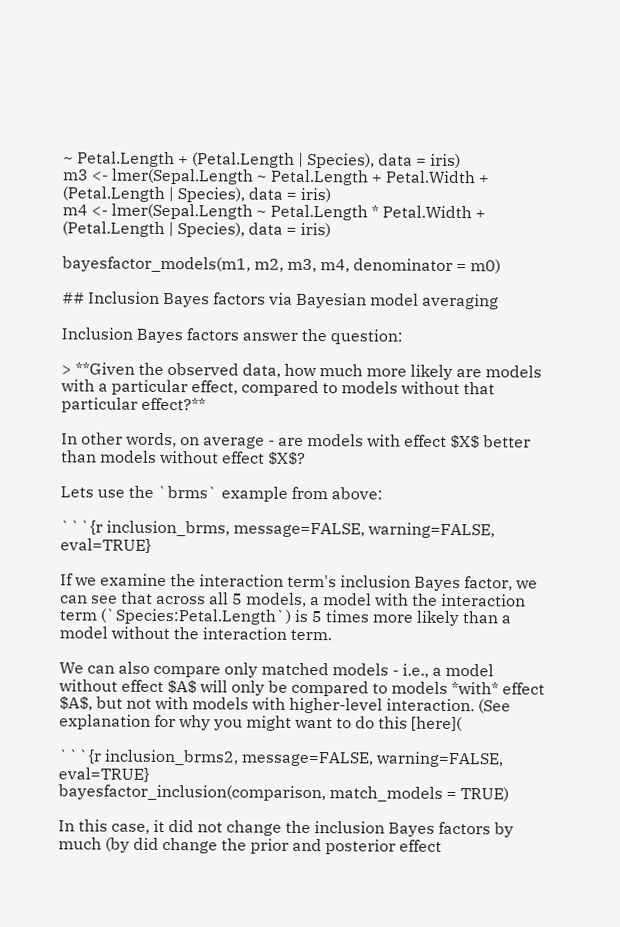~ Petal.Length + (Petal.Length | Species), data = iris)
m3 <- lmer(Sepal.Length ~ Petal.Length + Petal.Width + (Petal.Length | Species), data = iris)
m4 <- lmer(Sepal.Length ~ Petal.Length * Petal.Width + (Petal.Length | Species), data = iris)

bayesfactor_models(m1, m2, m3, m4, denominator = m0)

## Inclusion Bayes factors via Bayesian model averaging

Inclusion Bayes factors answer the question:

> **Given the observed data, how much more likely are models with a particular effect, compared to models without that particular effect?**

In other words, on average - are models with effect $X$ better than models without effect $X$?

Lets use the `brms` example from above:

```{r inclusion_brms, message=FALSE, warning=FALSE, eval=TRUE}

If we examine the interaction term's inclusion Bayes factor, we can see that across all 5 models, a model with the interaction term (`Species:Petal.Length`) is 5 times more likely than a model without the interaction term.

We can also compare only matched models - i.e., a model without effect $A$ will only be compared to models *with* effect $A$, but not with models with higher-level interaction. (See explanation for why you might want to do this [here](

```{r inclusion_brms2, message=FALSE, warning=FALSE, eval=TRUE}
bayesfactor_inclusion(comparison, match_models = TRUE)

In this case, it did not change the inclusion Bayes factors by much (by did change the prior and posterior effect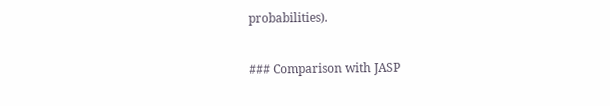probabilities).

### Comparison with JASP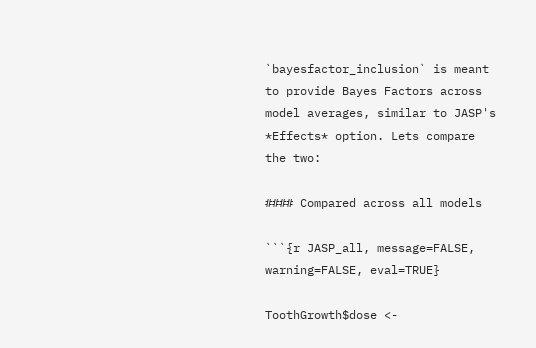`bayesfactor_inclusion` is meant to provide Bayes Factors across model averages, similar to JASP's *Effects* option. Lets compare the two:

#### Compared across all models

```{r JASP_all, message=FALSE, warning=FALSE, eval=TRUE}

ToothGrowth$dose <-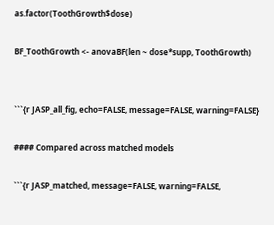as.factor(ToothGrowth$dose)

BF_ToothGrowth <- anovaBF(len ~ dose*supp, ToothGrowth)


```{r JASP_all_fig, echo=FALSE, message=FALSE, warning=FALSE}

#### Compared across matched models

```{r JASP_matched, message=FALSE, warning=FALSE,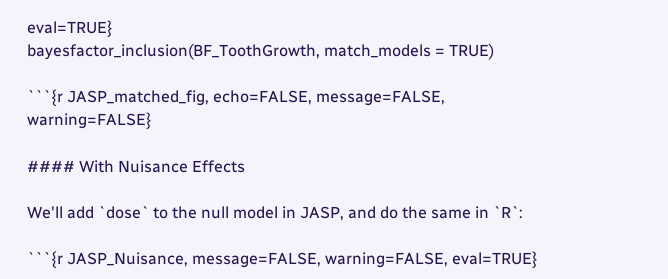eval=TRUE}
bayesfactor_inclusion(BF_ToothGrowth, match_models = TRUE)

```{r JASP_matched_fig, echo=FALSE, message=FALSE, warning=FALSE}

#### With Nuisance Effects

We'll add `dose` to the null model in JASP, and do the same in `R`:

```{r JASP_Nuisance, message=FALSE, warning=FALSE, eval=TRUE}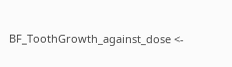BF_ToothGrowth_against_dose <-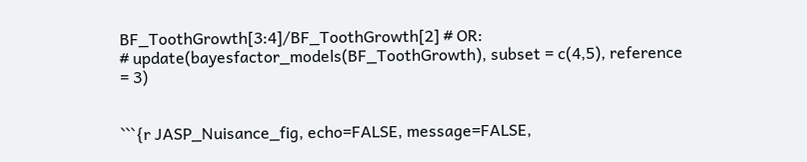BF_ToothGrowth[3:4]/BF_ToothGrowth[2] # OR:
# update(bayesfactor_models(BF_ToothGrowth), subset = c(4,5), reference = 3)


```{r JASP_Nuisance_fig, echo=FALSE, message=FALSE,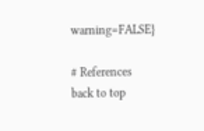warning=FALSE}

# References
back to top